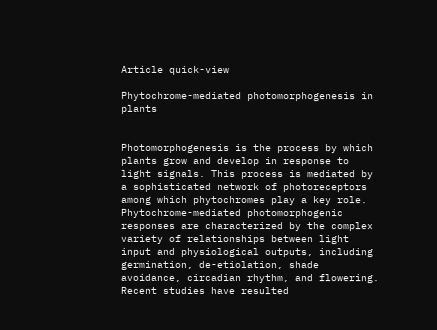Article quick-view

Phytochrome-mediated photomorphogenesis in plants


Photomorphogenesis is the process by which plants grow and develop in response to light signals. This process is mediated by a sophisticated network of photoreceptors among which phytochromes play a key role. Phytochrome-mediated photomorphogenic responses are characterized by the complex variety of relationships between light input and physiological outputs, including germination, de-etiolation, shade avoidance, circadian rhythm, and flowering. Recent studies have resulted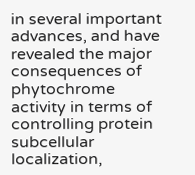in several important advances, and have revealed the major consequences of phytochrome activity in terms of controlling protein subcellular localization,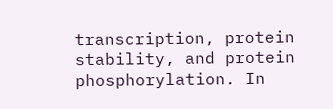transcription, protein stability, and protein phosphorylation. In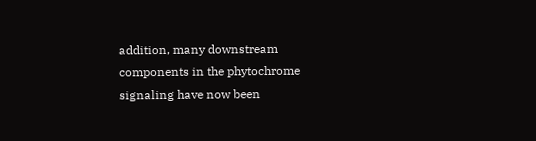addition, many downstream components in the phytochrome signaling have now been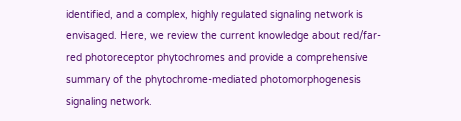identified, and a complex, highly regulated signaling network is envisaged. Here, we review the current knowledge about red/far-red photoreceptor phytochromes and provide a comprehensive summary of the phytochrome-mediated photomorphogenesis signaling network.